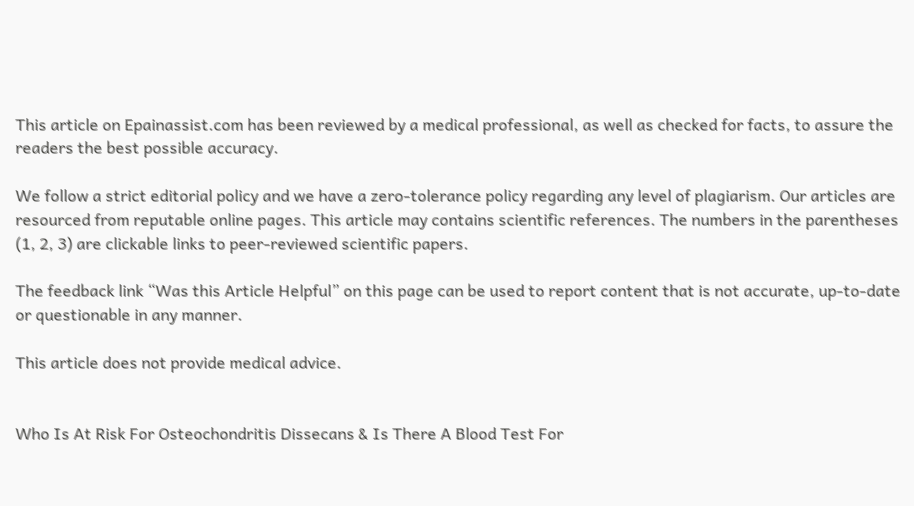This article on Epainassist.com has been reviewed by a medical professional, as well as checked for facts, to assure the readers the best possible accuracy.

We follow a strict editorial policy and we have a zero-tolerance policy regarding any level of plagiarism. Our articles are resourced from reputable online pages. This article may contains scientific references. The numbers in the parentheses (1, 2, 3) are clickable links to peer-reviewed scientific papers.

The feedback link “Was this Article Helpful” on this page can be used to report content that is not accurate, up-to-date or questionable in any manner.

This article does not provide medical advice.


Who Is At Risk For Osteochondritis Dissecans & Is There A Blood Test For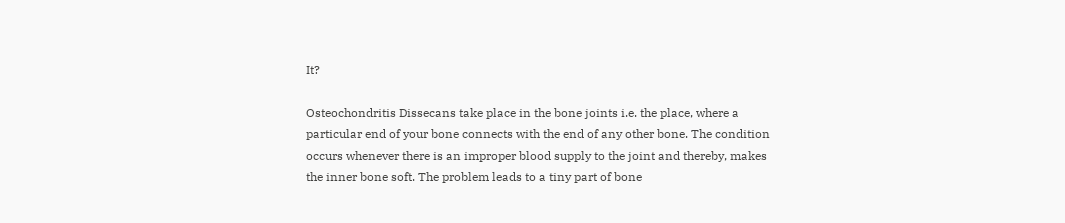It?

Osteochondritis Dissecans take place in the bone joints i.e. the place, where a particular end of your bone connects with the end of any other bone. The condition occurs whenever there is an improper blood supply to the joint and thereby, makes the inner bone soft. The problem leads to a tiny part of bone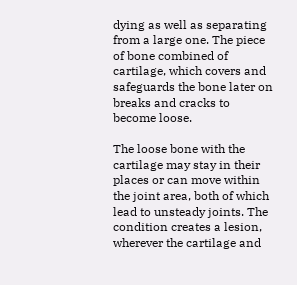dying as well as separating from a large one. The piece of bone combined of cartilage, which covers and safeguards the bone later on breaks and cracks to become loose.

The loose bone with the cartilage may stay in their places or can move within the joint area, both of which lead to unsteady joints. The condition creates a lesion, wherever the cartilage and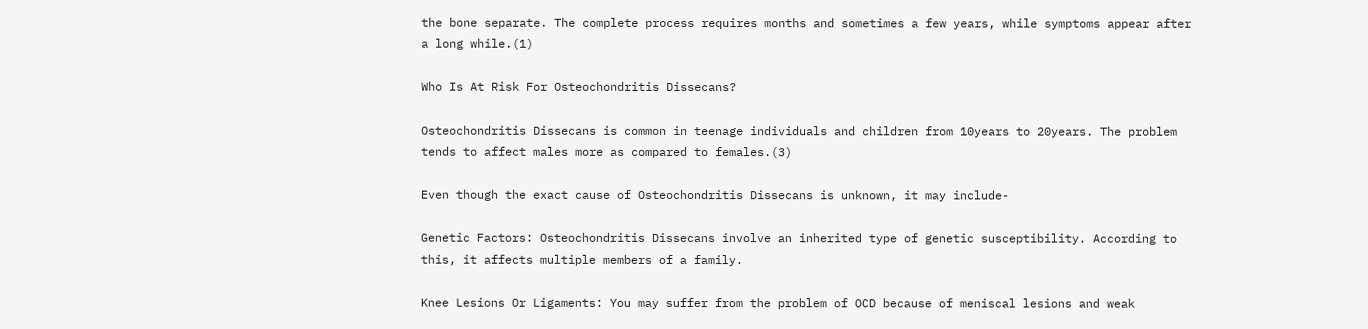the bone separate. The complete process requires months and sometimes a few years, while symptoms appear after a long while.(1)

Who Is At Risk For Osteochondritis Dissecans?

Osteochondritis Dissecans is common in teenage individuals and children from 10years to 20years. The problem tends to affect males more as compared to females.(3)

Even though the exact cause of Osteochondritis Dissecans is unknown, it may include-

Genetic Factors: Osteochondritis Dissecans involve an inherited type of genetic susceptibility. According to this, it affects multiple members of a family.

Knee Lesions Or Ligaments: You may suffer from the problem of OCD because of meniscal lesions and weak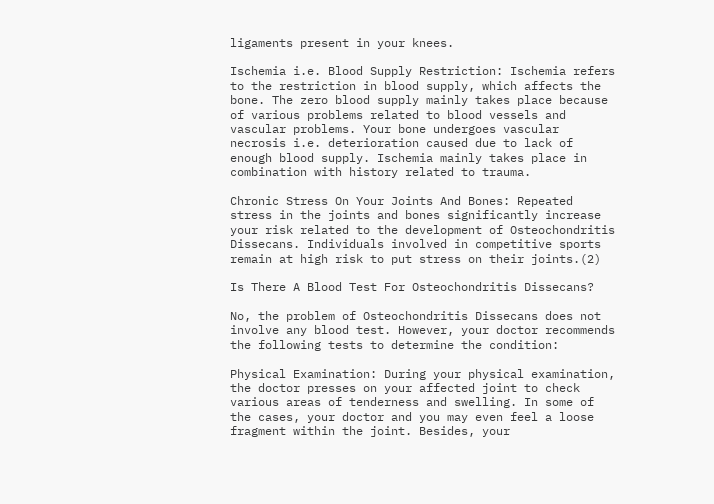ligaments present in your knees.

Ischemia i.e. Blood Supply Restriction: Ischemia refers to the restriction in blood supply, which affects the bone. The zero blood supply mainly takes place because of various problems related to blood vessels and vascular problems. Your bone undergoes vascular necrosis i.e. deterioration caused due to lack of enough blood supply. Ischemia mainly takes place in combination with history related to trauma.

Chronic Stress On Your Joints And Bones: Repeated stress in the joints and bones significantly increase your risk related to the development of Osteochondritis Dissecans. Individuals involved in competitive sports remain at high risk to put stress on their joints.(2)

Is There A Blood Test For Osteochondritis Dissecans?

No, the problem of Osteochondritis Dissecans does not involve any blood test. However, your doctor recommends the following tests to determine the condition:

Physical Examination: During your physical examination, the doctor presses on your affected joint to check various areas of tenderness and swelling. In some of the cases, your doctor and you may even feel a loose fragment within the joint. Besides, your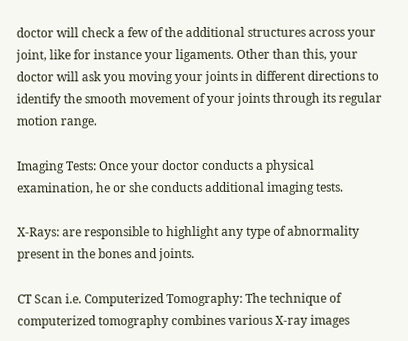doctor will check a few of the additional structures across your joint, like for instance your ligaments. Other than this, your doctor will ask you moving your joints in different directions to identify the smooth movement of your joints through its regular motion range.

Imaging Tests: Once your doctor conducts a physical examination, he or she conducts additional imaging tests.

X-Rays: are responsible to highlight any type of abnormality present in the bones and joints.

CT Scan i.e. Computerized Tomography: The technique of computerized tomography combines various X-ray images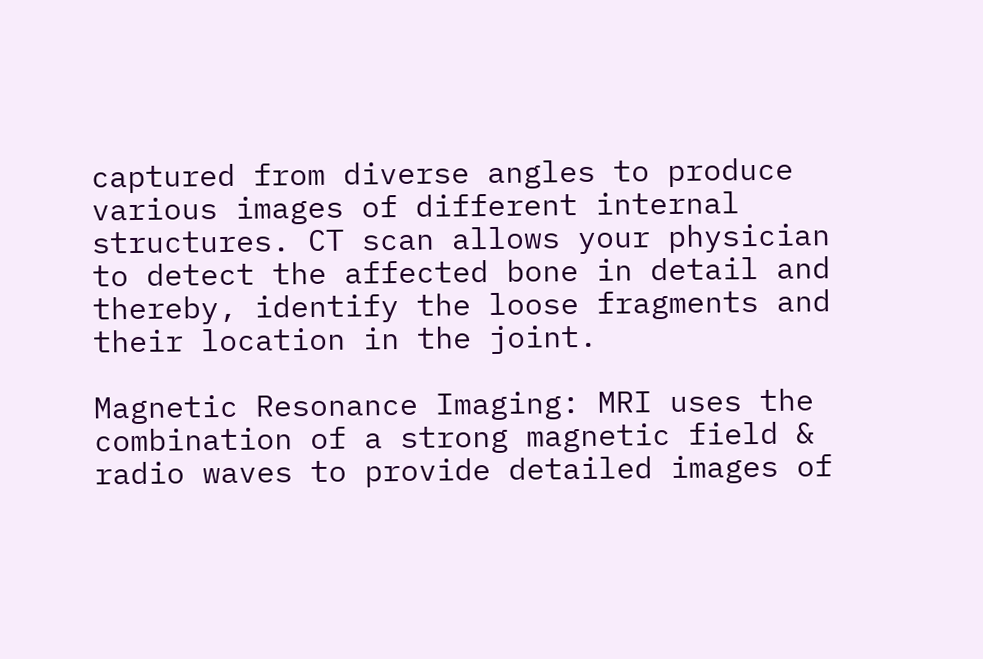captured from diverse angles to produce various images of different internal structures. CT scan allows your physician to detect the affected bone in detail and thereby, identify the loose fragments and their location in the joint.

Magnetic Resonance Imaging: MRI uses the combination of a strong magnetic field & radio waves to provide detailed images of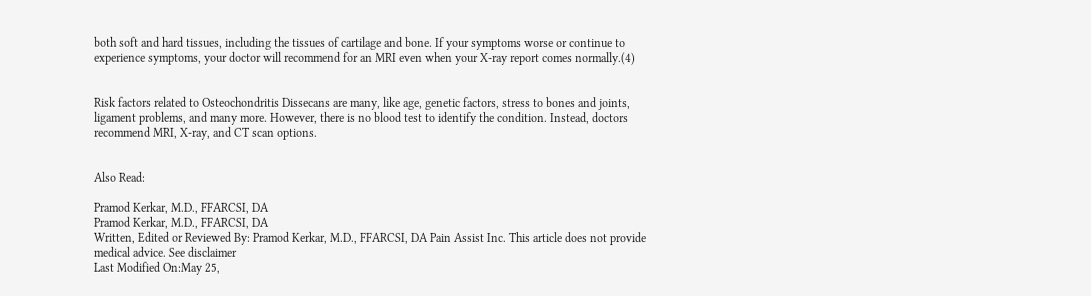both soft and hard tissues, including the tissues of cartilage and bone. If your symptoms worse or continue to experience symptoms, your doctor will recommend for an MRI even when your X-ray report comes normally.(4)


Risk factors related to Osteochondritis Dissecans are many, like age, genetic factors, stress to bones and joints, ligament problems, and many more. However, there is no blood test to identify the condition. Instead, doctors recommend MRI, X-ray, and CT scan options.


Also Read:

Pramod Kerkar, M.D., FFARCSI, DA
Pramod Kerkar, M.D., FFARCSI, DA
Written, Edited or Reviewed By: Pramod Kerkar, M.D., FFARCSI, DA Pain Assist Inc. This article does not provide medical advice. See disclaimer
Last Modified On:May 25,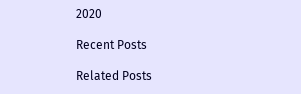2020

Recent Posts

Related Posts